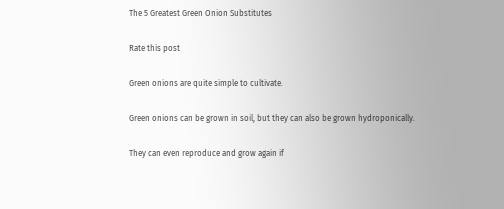The 5 Greatest Green Onion Substitutes

Rate this post

Green onions are quite simple to cultivate.

Green onions can be grown in soil, but they can also be grown hydroponically.

They can even reproduce and grow again if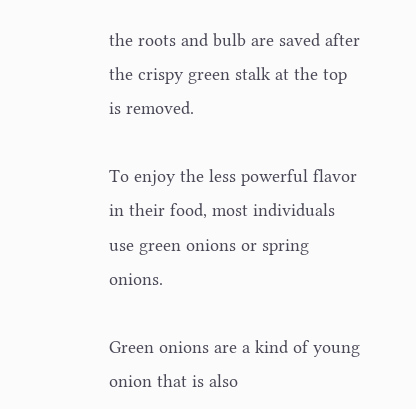the roots and bulb are saved after the crispy green stalk at the top is removed.

To enjoy the less powerful flavor in their food, most individuals use green onions or spring onions.

Green onions are a kind of young onion that is also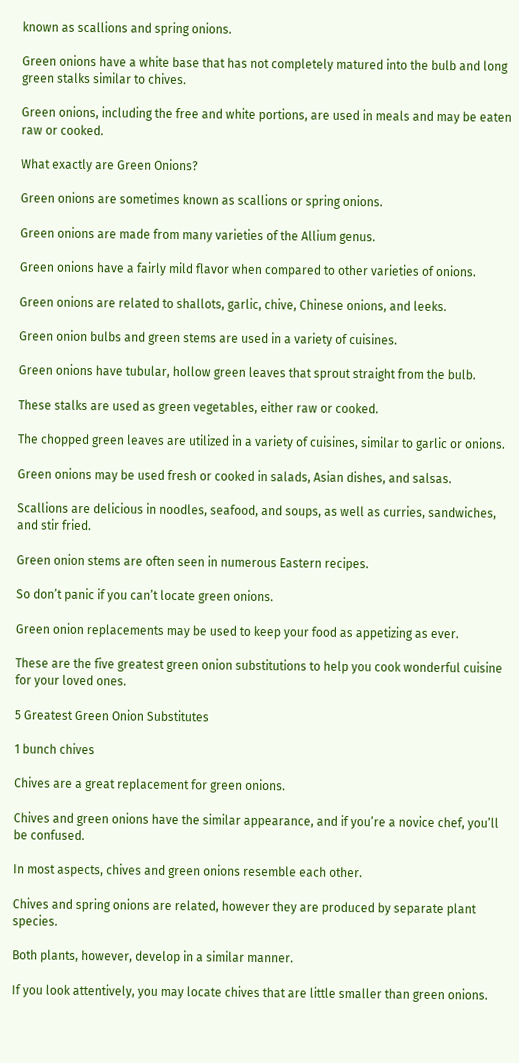known as scallions and spring onions.

Green onions have a white base that has not completely matured into the bulb and long green stalks similar to chives.

Green onions, including the free and white portions, are used in meals and may be eaten raw or cooked.

What exactly are Green Onions?

Green onions are sometimes known as scallions or spring onions.

Green onions are made from many varieties of the Allium genus.

Green onions have a fairly mild flavor when compared to other varieties of onions.

Green onions are related to shallots, garlic, chive, Chinese onions, and leeks.

Green onion bulbs and green stems are used in a variety of cuisines.

Green onions have tubular, hollow green leaves that sprout straight from the bulb.

These stalks are used as green vegetables, either raw or cooked.

The chopped green leaves are utilized in a variety of cuisines, similar to garlic or onions.

Green onions may be used fresh or cooked in salads, Asian dishes, and salsas.

Scallions are delicious in noodles, seafood, and soups, as well as curries, sandwiches, and stir fried.

Green onion stems are often seen in numerous Eastern recipes.

So don’t panic if you can’t locate green onions.

Green onion replacements may be used to keep your food as appetizing as ever.

These are the five greatest green onion substitutions to help you cook wonderful cuisine for your loved ones.

5 Greatest Green Onion Substitutes

1 bunch chives

Chives are a great replacement for green onions.

Chives and green onions have the similar appearance, and if you’re a novice chef, you’ll be confused.

In most aspects, chives and green onions resemble each other.

Chives and spring onions are related, however they are produced by separate plant species.

Both plants, however, develop in a similar manner.

If you look attentively, you may locate chives that are little smaller than green onions.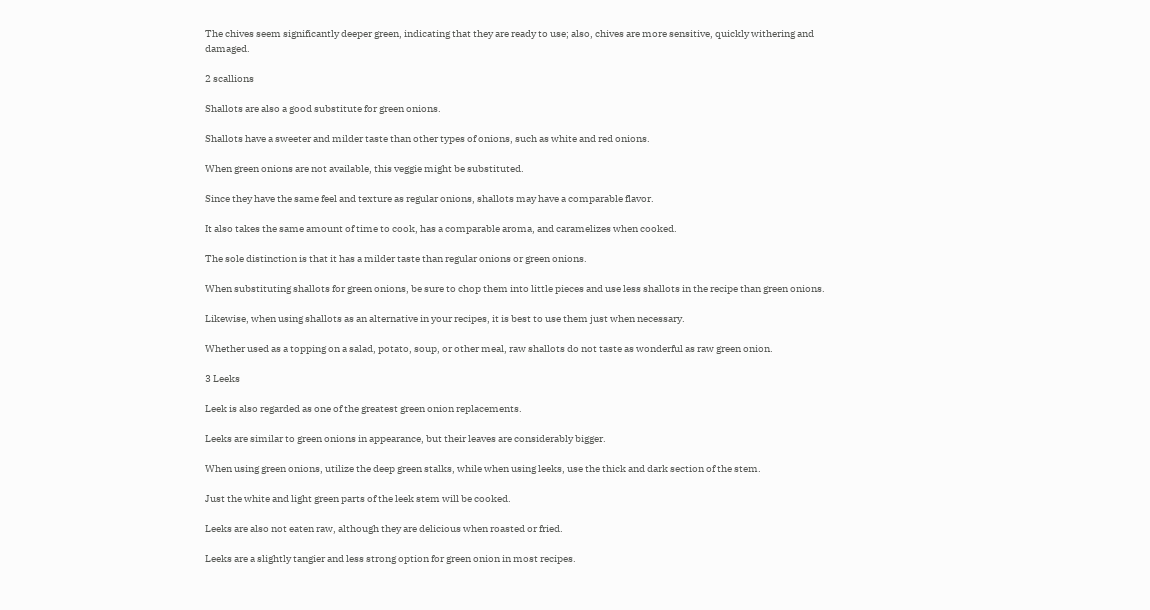The chives seem significantly deeper green, indicating that they are ready to use; also, chives are more sensitive, quickly withering and damaged.

2 scallions

Shallots are also a good substitute for green onions.

Shallots have a sweeter and milder taste than other types of onions, such as white and red onions.

When green onions are not available, this veggie might be substituted.

Since they have the same feel and texture as regular onions, shallots may have a comparable flavor.

It also takes the same amount of time to cook, has a comparable aroma, and caramelizes when cooked.

The sole distinction is that it has a milder taste than regular onions or green onions.

When substituting shallots for green onions, be sure to chop them into little pieces and use less shallots in the recipe than green onions.

Likewise, when using shallots as an alternative in your recipes, it is best to use them just when necessary.

Whether used as a topping on a salad, potato, soup, or other meal, raw shallots do not taste as wonderful as raw green onion.

3 Leeks

Leek is also regarded as one of the greatest green onion replacements.

Leeks are similar to green onions in appearance, but their leaves are considerably bigger.

When using green onions, utilize the deep green stalks, while when using leeks, use the thick and dark section of the stem.

Just the white and light green parts of the leek stem will be cooked.

Leeks are also not eaten raw, although they are delicious when roasted or fried.

Leeks are a slightly tangier and less strong option for green onion in most recipes.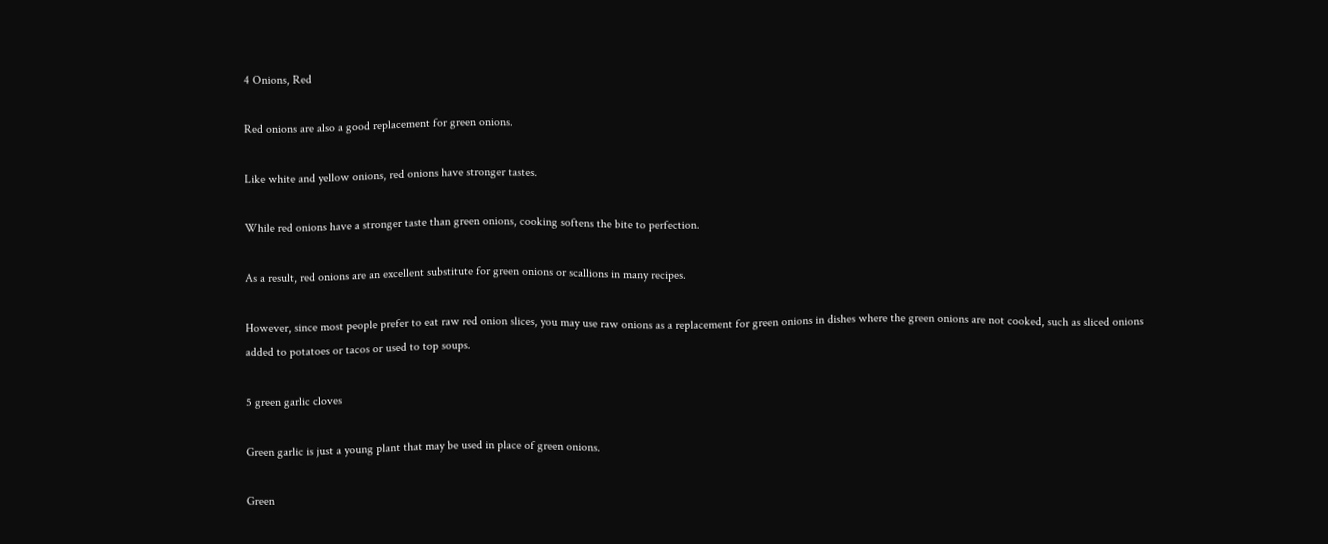4 Onions, Red

Red onions are also a good replacement for green onions.

Like white and yellow onions, red onions have stronger tastes.

While red onions have a stronger taste than green onions, cooking softens the bite to perfection.

As a result, red onions are an excellent substitute for green onions or scallions in many recipes.

However, since most people prefer to eat raw red onion slices, you may use raw onions as a replacement for green onions in dishes where the green onions are not cooked, such as sliced onions added to potatoes or tacos or used to top soups.

5 green garlic cloves

Green garlic is just a young plant that may be used in place of green onions.

Green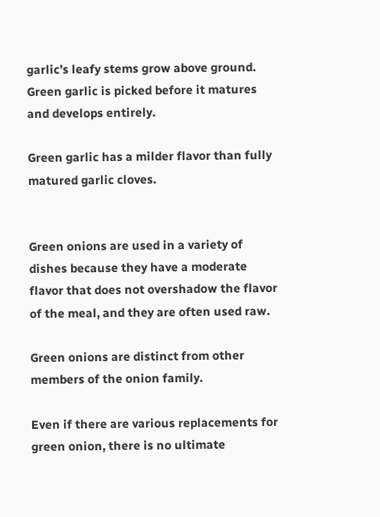garlic’s leafy stems grow above ground. Green garlic is picked before it matures and develops entirely.

Green garlic has a milder flavor than fully matured garlic cloves.


Green onions are used in a variety of dishes because they have a moderate flavor that does not overshadow the flavor of the meal, and they are often used raw.

Green onions are distinct from other members of the onion family.

Even if there are various replacements for green onion, there is no ultimate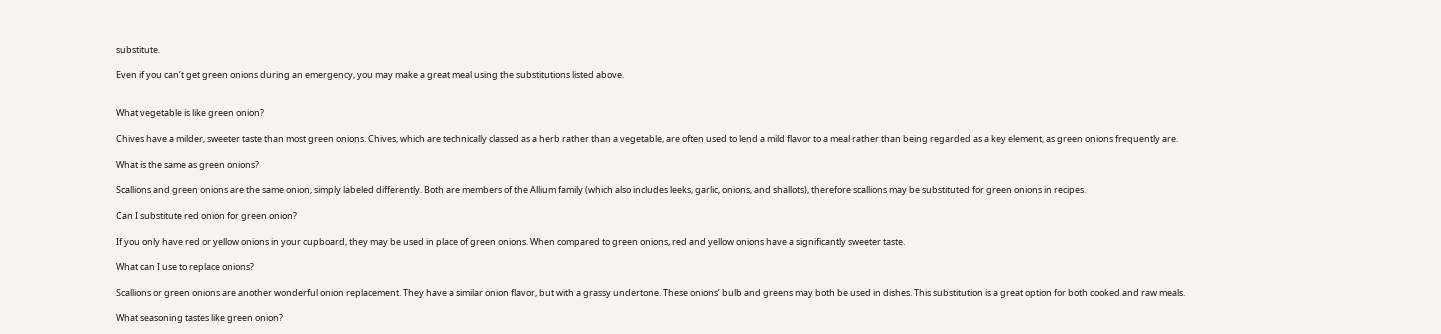substitute.

Even if you can’t get green onions during an emergency, you may make a great meal using the substitutions listed above.


What vegetable is like green onion?

Chives have a milder, sweeter taste than most green onions. Chives, which are technically classed as a herb rather than a vegetable, are often used to lend a mild flavor to a meal rather than being regarded as a key element, as green onions frequently are.

What is the same as green onions?

Scallions and green onions are the same onion, simply labeled differently. Both are members of the Allium family (which also includes leeks, garlic, onions, and shallots), therefore scallions may be substituted for green onions in recipes.

Can I substitute red onion for green onion?

If you only have red or yellow onions in your cupboard, they may be used in place of green onions. When compared to green onions, red and yellow onions have a significantly sweeter taste.

What can I use to replace onions?

Scallions or green onions are another wonderful onion replacement. They have a similar onion flavor, but with a grassy undertone. These onions’ bulb and greens may both be used in dishes. This substitution is a great option for both cooked and raw meals.

What seasoning tastes like green onion?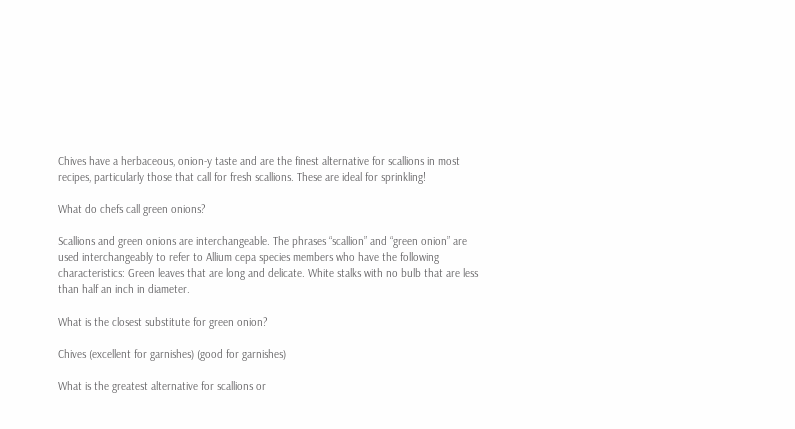Chives have a herbaceous, onion-y taste and are the finest alternative for scallions in most recipes, particularly those that call for fresh scallions. These are ideal for sprinkling!

What do chefs call green onions?

Scallions and green onions are interchangeable. The phrases “scallion” and “green onion” are used interchangeably to refer to Allium cepa species members who have the following characteristics: Green leaves that are long and delicate. White stalks with no bulb that are less than half an inch in diameter.

What is the closest substitute for green onion?

Chives (excellent for garnishes) (good for garnishes)

What is the greatest alternative for scallions or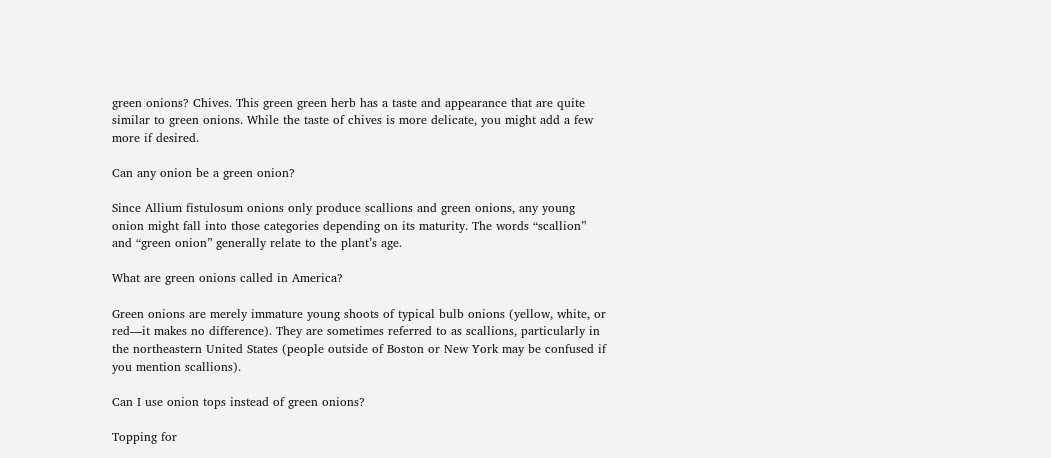green onions? Chives. This green green herb has a taste and appearance that are quite similar to green onions. While the taste of chives is more delicate, you might add a few more if desired.

Can any onion be a green onion?

Since Allium fistulosum onions only produce scallions and green onions, any young onion might fall into those categories depending on its maturity. The words “scallion” and “green onion” generally relate to the plant’s age.

What are green onions called in America?

Green onions are merely immature young shoots of typical bulb onions (yellow, white, or red—it makes no difference). They are sometimes referred to as scallions, particularly in the northeastern United States (people outside of Boston or New York may be confused if you mention scallions).

Can I use onion tops instead of green onions?

Topping for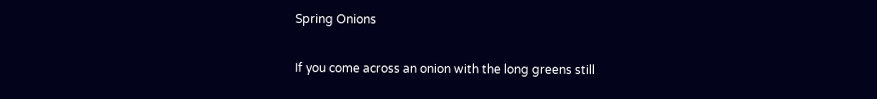Spring Onions

If you come across an onion with the long greens still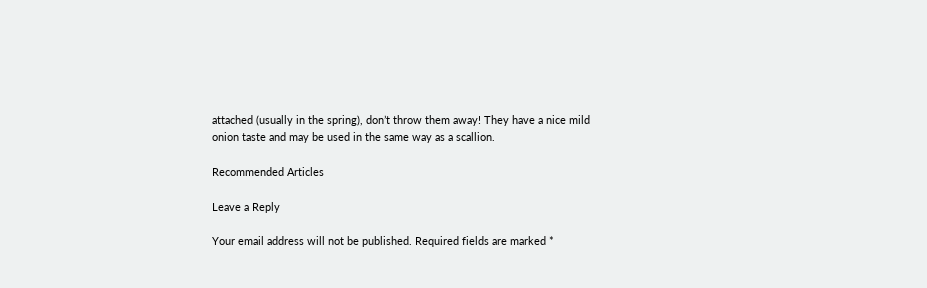attached (usually in the spring), don’t throw them away! They have a nice mild onion taste and may be used in the same way as a scallion.

Recommended Articles

Leave a Reply

Your email address will not be published. Required fields are marked *